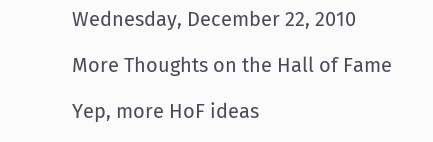Wednesday, December 22, 2010

More Thoughts on the Hall of Fame

Yep, more HoF ideas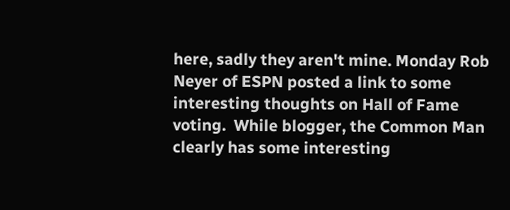here, sadly they aren't mine. Monday Rob Neyer of ESPN posted a link to some interesting thoughts on Hall of Fame voting.  While blogger, the Common Man clearly has some interesting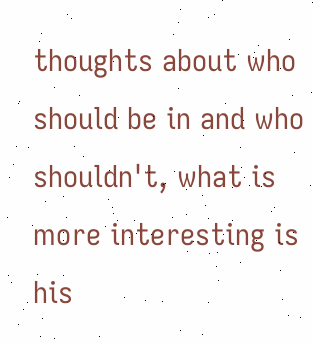thoughts about who should be in and who shouldn't, what is more interesting is his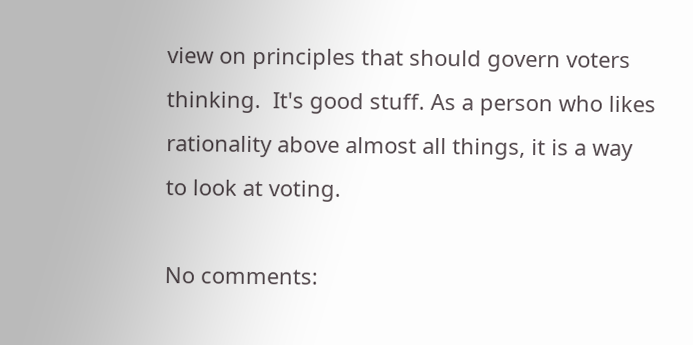view on principles that should govern voters thinking.  It's good stuff. As a person who likes rationality above almost all things, it is a way to look at voting.

No comments: